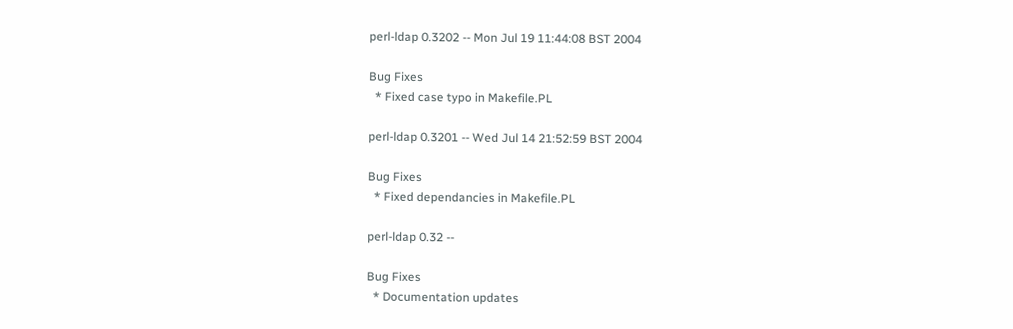perl-ldap 0.3202 -- Mon Jul 19 11:44:08 BST 2004

Bug Fixes
  * Fixed case typo in Makefile.PL

perl-ldap 0.3201 -- Wed Jul 14 21:52:59 BST 2004

Bug Fixes
  * Fixed dependancies in Makefile.PL

perl-ldap 0.32 --

Bug Fixes
  * Documentation updates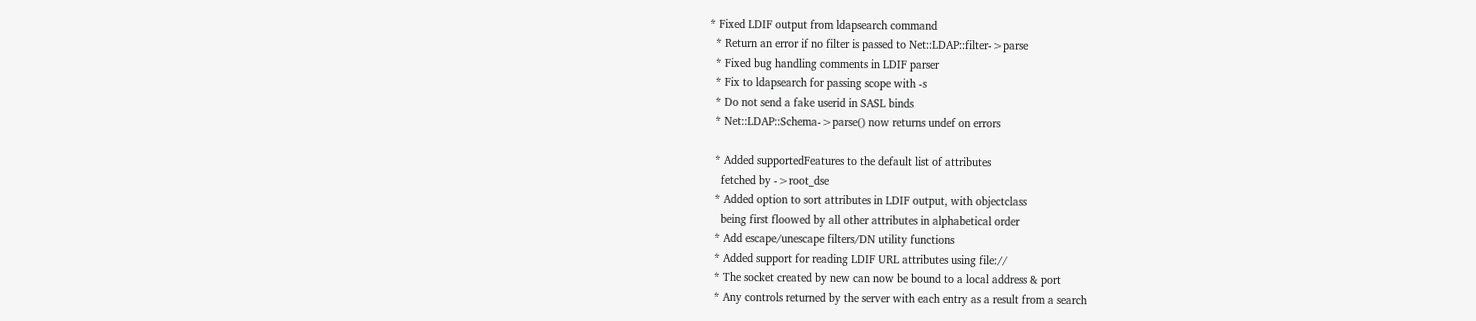* Fixed LDIF output from ldapsearch command
  * Return an error if no filter is passed to Net::LDAP::filter->parse
  * Fixed bug handling comments in LDIF parser
  * Fix to ldapsearch for passing scope with -s
  * Do not send a fake userid in SASL binds
  * Net::LDAP::Schema->parse() now returns undef on errors

  * Added supportedFeatures to the default list of attributes
    fetched by ->root_dse
  * Added option to sort attributes in LDIF output, with objectclass
    being first floowed by all other attributes in alphabetical order
  * Add escape/unescape filters/DN utility functions
  * Added support for reading LDIF URL attributes using file://
  * The socket created by new can now be bound to a local address & port
  * Any controls returned by the server with each entry as a result from a search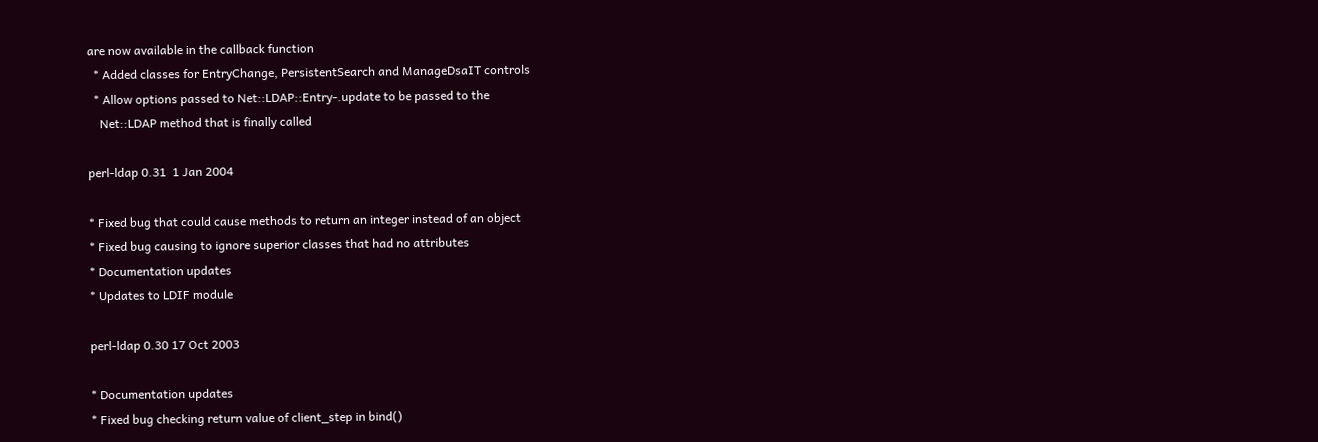are now available in the callback function
  * Added classes for EntryChange, PersistentSearch and ManageDsaIT controls
  * Allow options passed to Net::LDAP::Entry-.update to be passed to the
    Net::LDAP method that is finally called

perl-ldap 0.31  1 Jan 2004

* Fixed bug that could cause methods to return an integer instead of an object
* Fixed bug causing to ignore superior classes that had no attributes
* Documentation updates
* Updates to LDIF module

perl-ldap 0.30 17 Oct 2003

* Documentation updates
* Fixed bug checking return value of client_step in bind()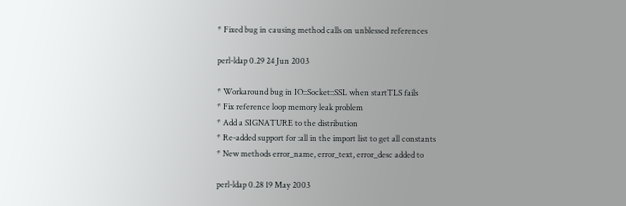* Fixed bug in causing method calls on unblessed references

perl-ldap 0.29 24 Jun 2003

* Workaround bug in IO::Socket::SSL when startTLS fails
* Fix reference loop memory leak problem
* Add a SIGNATURE to the distribution
* Re-added support for :all in the import list to get all constants
* New methods error_name, error_text, error_desc added to

perl-ldap 0.28 19 May 2003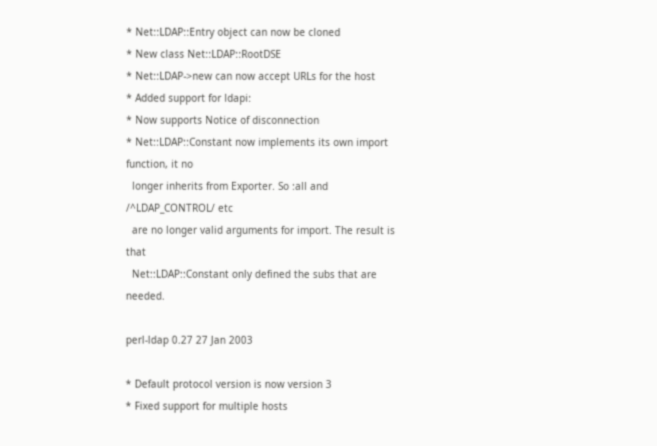* Net::LDAP::Entry object can now be cloned
* New class Net::LDAP::RootDSE
* Net::LDAP->new can now accept URLs for the host
* Added support for ldapi:
* Now supports Notice of disconnection
* Net::LDAP::Constant now implements its own import function, it no
  longer inherits from Exporter. So :all and /^LDAP_CONTROL/ etc
  are no longer valid arguments for import. The result is that
  Net::LDAP::Constant only defined the subs that are needed.

perl-ldap 0.27 27 Jan 2003

* Default protocol version is now version 3
* Fixed support for multiple hosts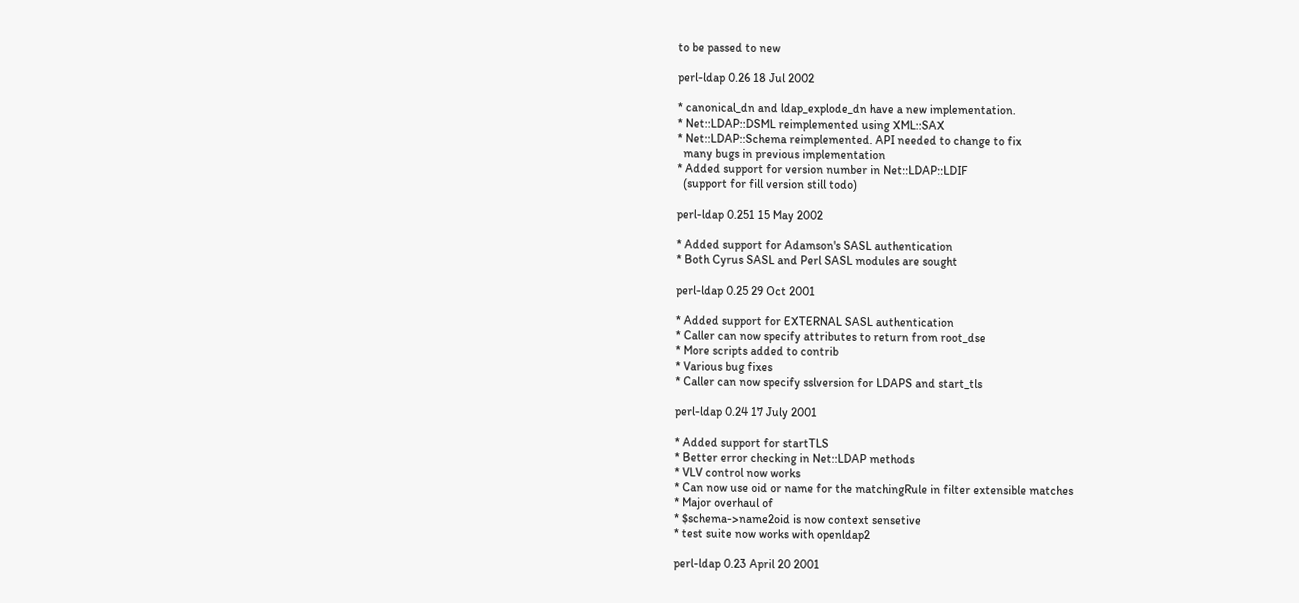to be passed to new

perl-ldap 0.26 18 Jul 2002

* canonical_dn and ldap_explode_dn have a new implementation.
* Net::LDAP::DSML reimplemented using XML::SAX
* Net::LDAP::Schema reimplemented. API needed to change to fix
  many bugs in previous implementation
* Added support for version number in Net::LDAP::LDIF
  (support for fill version still todo)

perl-ldap 0.251 15 May 2002

* Added support for Adamson's SASL authentication
* Both Cyrus SASL and Perl SASL modules are sought

perl-ldap 0.25 29 Oct 2001

* Added support for EXTERNAL SASL authentication
* Caller can now specify attributes to return from root_dse
* More scripts added to contrib
* Various bug fixes
* Caller can now specify sslversion for LDAPS and start_tls

perl-ldap 0.24 17 July 2001

* Added support for startTLS
* Better error checking in Net::LDAP methods
* VLV control now works
* Can now use oid or name for the matchingRule in filter extensible matches
* Major overhaul of
* $schema->name2oid is now context sensetive
* test suite now works with openldap2

perl-ldap 0.23 April 20 2001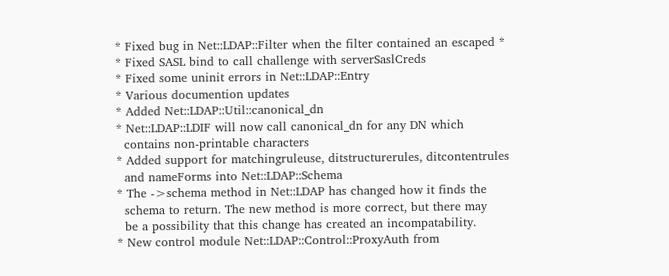* Fixed bug in Net::LDAP::Filter when the filter contained an escaped *
* Fixed SASL bind to call challenge with serverSaslCreds
* Fixed some uninit errors in Net::LDAP::Entry
* Various documention updates
* Added Net::LDAP::Util::canonical_dn
* Net::LDAP::LDIF will now call canonical_dn for any DN which
  contains non-printable characters
* Added support for matchingruleuse, ditstructurerules, ditcontentrules
  and nameForms into Net::LDAP::Schema
* The ->schema method in Net::LDAP has changed how it finds the
  schema to return. The new method is more correct, but there may
  be a possibility that this change has created an incompatability.
* New control module Net::LDAP::Control::ProxyAuth from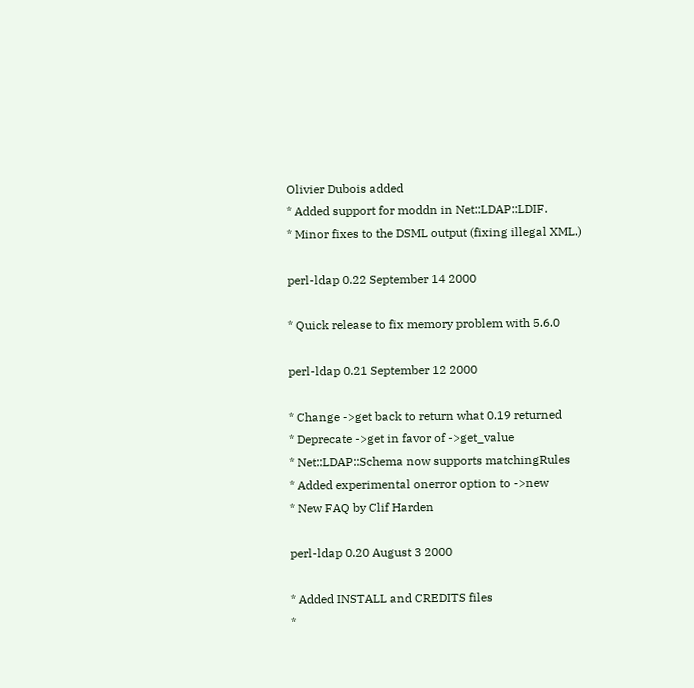Olivier Dubois added
* Added support for moddn in Net::LDAP::LDIF.
* Minor fixes to the DSML output (fixing illegal XML.)

perl-ldap 0.22 September 14 2000

* Quick release to fix memory problem with 5.6.0

perl-ldap 0.21 September 12 2000

* Change ->get back to return what 0.19 returned
* Deprecate ->get in favor of ->get_value
* Net::LDAP::Schema now supports matchingRules
* Added experimental onerror option to ->new
* New FAQ by Clif Harden

perl-ldap 0.20 August 3 2000

* Added INSTALL and CREDITS files
*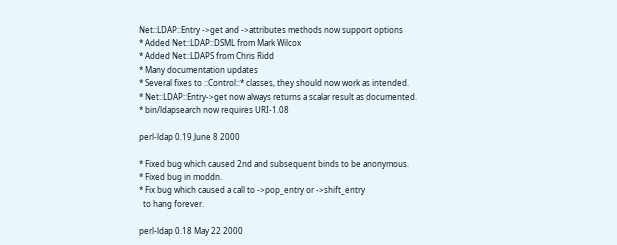Net::LDAP::Entry ->get and ->attributes methods now support options
* Added Net::LDAP::DSML from Mark Wilcox
* Added Net::LDAPS from Chris Ridd
* Many documentation updates
* Several fixes to ::Control::* classes, they should now work as intended.
* Net::LDAP::Entry->get now always returns a scalar result as documented.
* bin/ldapsearch now requires URI-1.08

perl-ldap 0.19 June 8 2000

* Fixed bug which caused 2nd and subsequent binds to be anonymous.
* Fixed bug in moddn.
* Fix bug which caused a call to ->pop_entry or ->shift_entry
  to hang forever.

perl-ldap 0.18 May 22 2000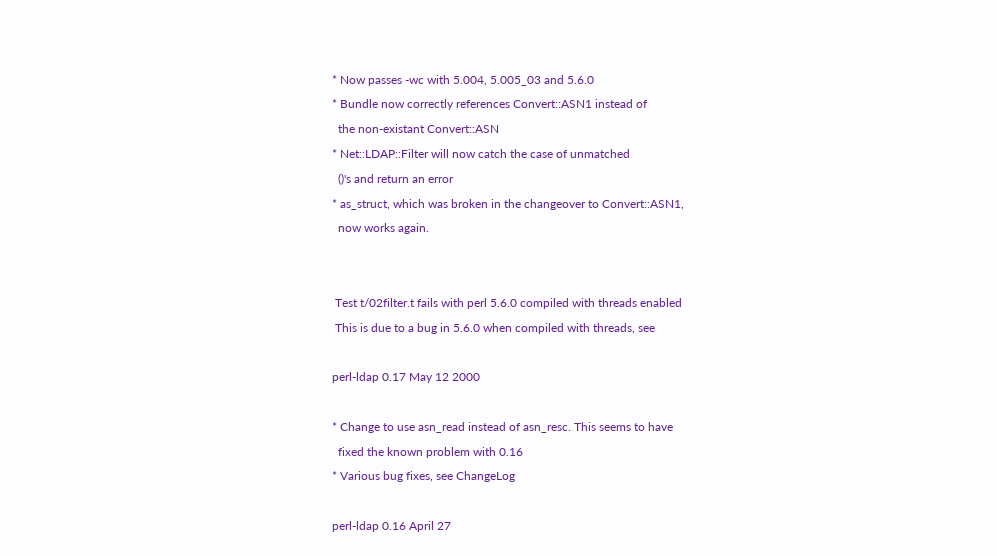* Now passes -wc with 5.004, 5.005_03 and 5.6.0
* Bundle now correctly references Convert::ASN1 instead of
  the non-existant Convert::ASN
* Net::LDAP::Filter will now catch the case of unmatched
  ()'s and return an error
* as_struct, which was broken in the changeover to Convert::ASN1,
  now works again.


 Test t/02filter.t fails with perl 5.6.0 compiled with threads enabled
 This is due to a bug in 5.6.0 when compiled with threads, see

perl-ldap 0.17 May 12 2000

* Change to use asn_read instead of asn_resc. This seems to have
  fixed the known problem with 0.16
* Various bug fixes, see ChangeLog

perl-ldap 0.16 April 27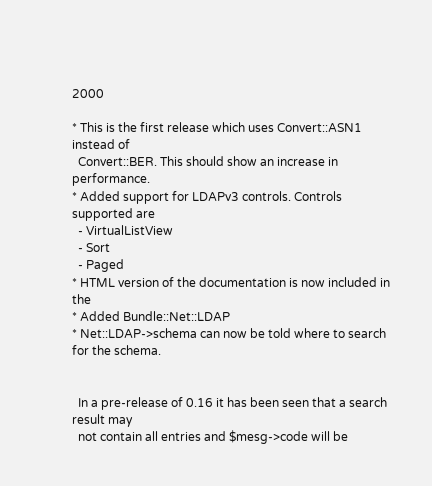2000

* This is the first release which uses Convert::ASN1 instead of
  Convert::BER. This should show an increase in performance.
* Added support for LDAPv3 controls. Controls supported are
  - VirtualListView
  - Sort
  - Paged
* HTML version of the documentation is now included in the
* Added Bundle::Net::LDAP
* Net::LDAP->schema can now be told where to search for the schema.


  In a pre-release of 0.16 it has been seen that a search result may
  not contain all entries and $mesg->code will be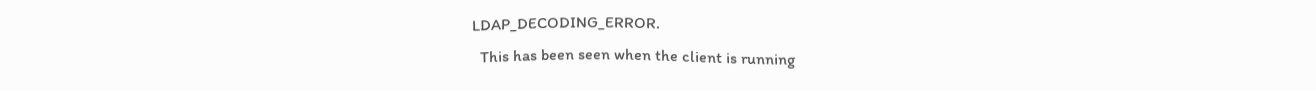LDAP_DECODING_ERROR.
  This has been seen when the client is running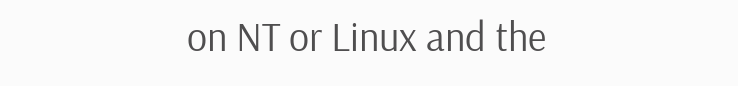on NT or Linux and the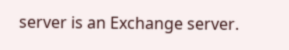server is an Exchange server.